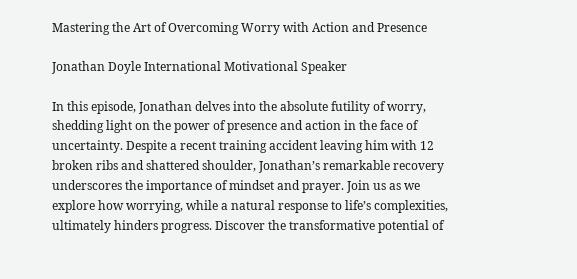Mastering the Art of Overcoming Worry with Action and Presence

Jonathan Doyle International Motivational Speaker

In this episode, Jonathan delves into the absolute futility of worry, shedding light on the power of presence and action in the face of uncertainty. Despite a recent training accident leaving him with 12 broken ribs and shattered shoulder, Jonathan’s remarkable recovery underscores the importance of mindset and prayer. Join us as we explore how worrying, while a natural response to life’s complexities, ultimately hinders progress. Discover the transformative potential of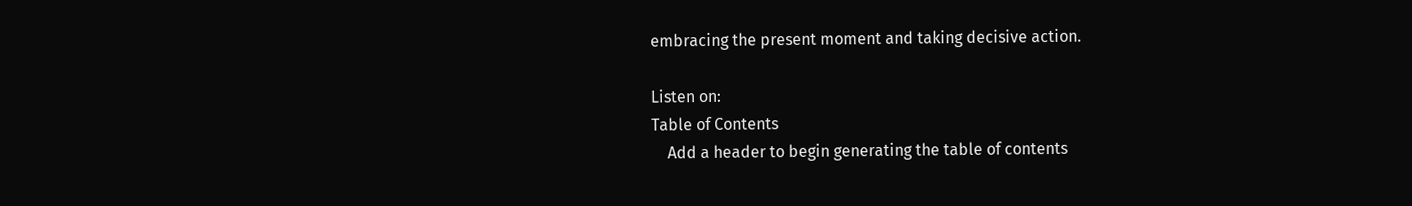embracing the present moment and taking decisive action.

Listen on:
Table of Contents
    Add a header to begin generating the table of contents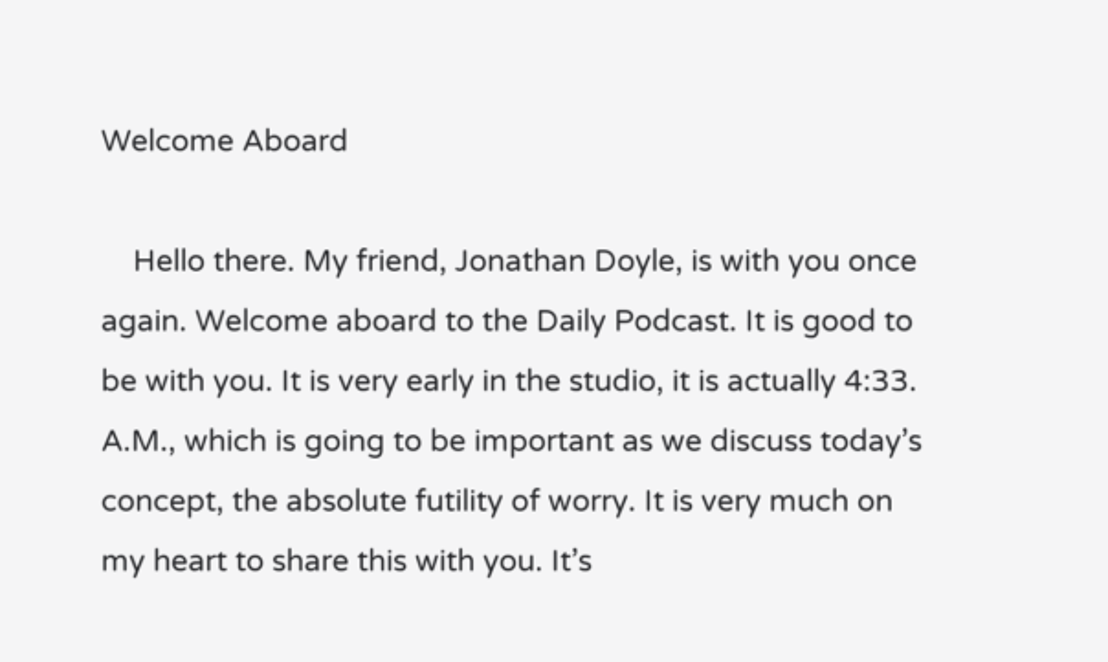Welcome Aboard

    Hello there. My friend, Jonathan Doyle, is with you once again. Welcome aboard to the Daily Podcast. It is good to be with you. It is very early in the studio, it is actually 4:33. A.M., which is going to be important as we discuss today’s concept, the absolute futility of worry. It is very much on my heart to share this with you. It’s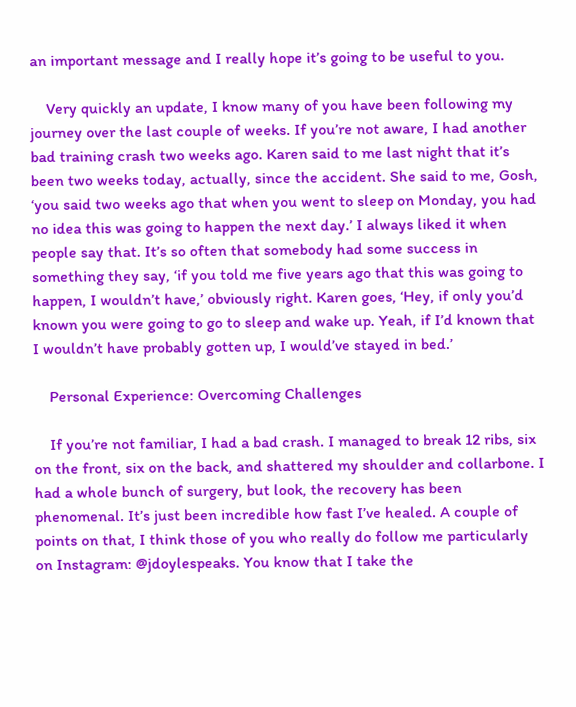an important message and I really hope it’s going to be useful to you.

    Very quickly an update, I know many of you have been following my journey over the last couple of weeks. If you’re not aware, I had another bad training crash two weeks ago. Karen said to me last night that it’s been two weeks today, actually, since the accident. She said to me, Gosh, ‘you said two weeks ago that when you went to sleep on Monday, you had no idea this was going to happen the next day.’ I always liked it when people say that. It’s so often that somebody had some success in something they say, ‘if you told me five years ago that this was going to happen, I wouldn’t have,’ obviously right. Karen goes, ‘Hey, if only you’d known you were going to go to sleep and wake up. Yeah, if I’d known that I wouldn’t have probably gotten up, I would’ve stayed in bed.’

    Personal Experience: Overcoming Challenges

    If you’re not familiar, I had a bad crash. I managed to break 12 ribs, six on the front, six on the back, and shattered my shoulder and collarbone. I had a whole bunch of surgery, but look, the recovery has been phenomenal. It’s just been incredible how fast I’ve healed. A couple of points on that, I think those of you who really do follow me particularly on Instagram: @jdoylespeaks. You know that I take the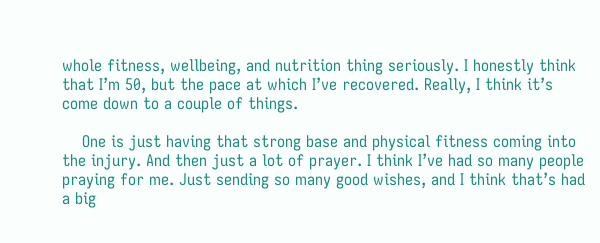whole fitness, wellbeing, and nutrition thing seriously. I honestly think that I’m 50, but the pace at which I’ve recovered. Really, I think it’s come down to a couple of things.

    One is just having that strong base and physical fitness coming into the injury. And then just a lot of prayer. I think I’ve had so many people praying for me. Just sending so many good wishes, and I think that’s had a big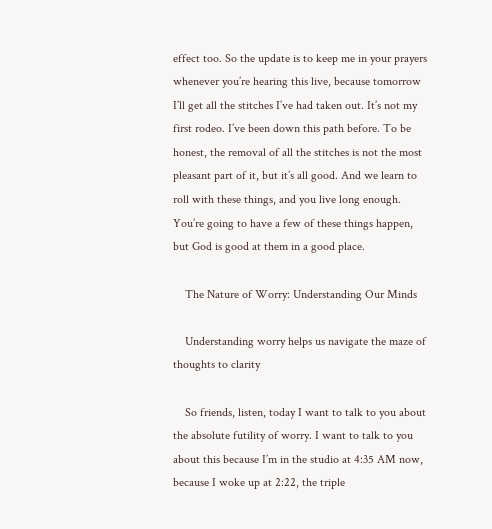effect too. So the update is to keep me in your prayers whenever you’re hearing this live, because tomorrow I’ll get all the stitches I’ve had taken out. It’s not my first rodeo. I’ve been down this path before. To be honest, the removal of all the stitches is not the most pleasant part of it, but it’s all good. And we learn to roll with these things, and you live long enough. You’re going to have a few of these things happen, but God is good at them in a good place.

    The Nature of Worry: Understanding Our Minds

    Understanding worry helps us navigate the maze of thoughts to clarity

    So friends, listen, today I want to talk to you about the absolute futility of worry. I want to talk to you about this because I’m in the studio at 4:35 AM now, because I woke up at 2:22, the triple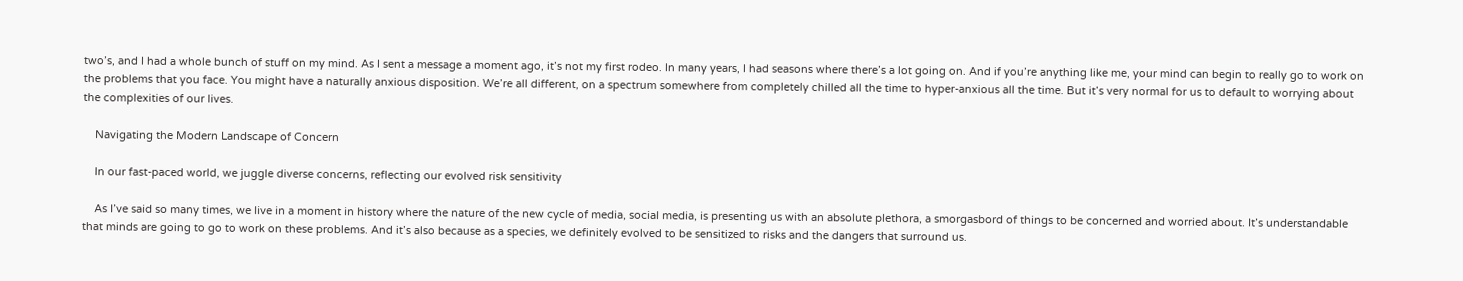two’s, and I had a whole bunch of stuff on my mind. As I sent a message a moment ago, it’s not my first rodeo. In many years, I had seasons where there’s a lot going on. And if you’re anything like me, your mind can begin to really go to work on the problems that you face. You might have a naturally anxious disposition. We’re all different, on a spectrum somewhere from completely chilled all the time to hyper-anxious all the time. But it’s very normal for us to default to worrying about the complexities of our lives.

    Navigating the Modern Landscape of Concern

    In our fast-paced world, we juggle diverse concerns, reflecting our evolved risk sensitivity

    As I’ve said so many times, we live in a moment in history where the nature of the new cycle of media, social media, is presenting us with an absolute plethora, a smorgasbord of things to be concerned and worried about. It’s understandable that minds are going to go to work on these problems. And it’s also because as a species, we definitely evolved to be sensitized to risks and the dangers that surround us.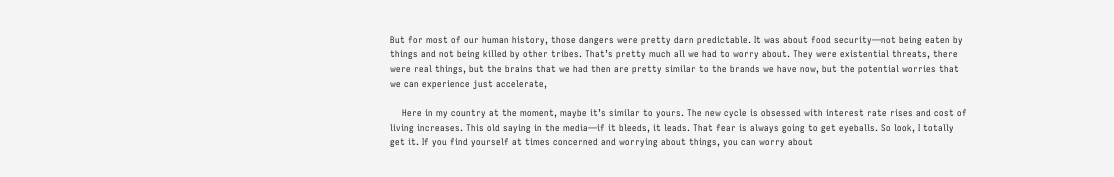But for most of our human history, those dangers were pretty darn predictable. It was about food security—not being eaten by things and not being killed by other tribes. That’s pretty much all we had to worry about. They were existential threats, there were real things, but the brains that we had then are pretty similar to the brands we have now, but the potential worries that we can experience just accelerate,

    Here in my country at the moment, maybe it’s similar to yours. The new cycle is obsessed with interest rate rises and cost of living increases. This old saying in the media—if it bleeds, it leads. That fear is always going to get eyeballs. So look, I totally get it. If you find yourself at times concerned and worrying about things, you can worry about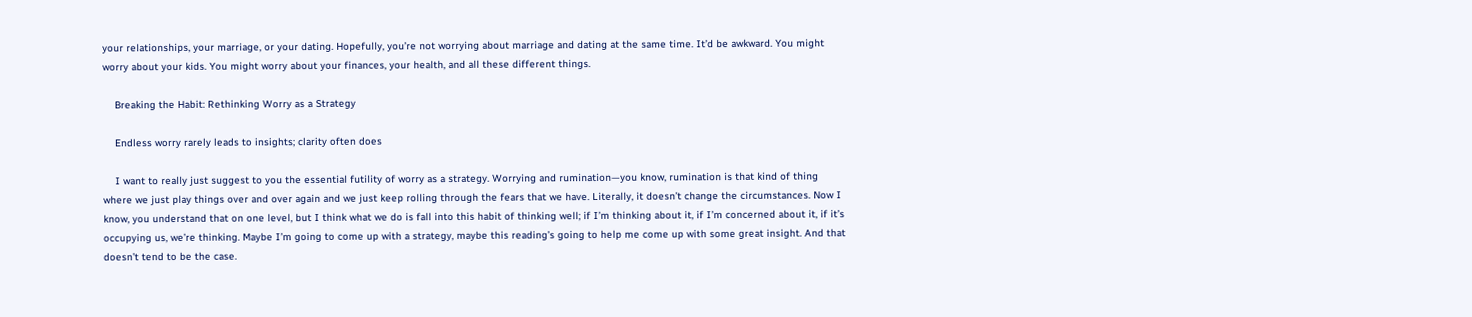your relationships, your marriage, or your dating. Hopefully, you’re not worrying about marriage and dating at the same time. It’d be awkward. You might worry about your kids. You might worry about your finances, your health, and all these different things.

    Breaking the Habit: Rethinking Worry as a Strategy

    Endless worry rarely leads to insights; clarity often does

    I want to really just suggest to you the essential futility of worry as a strategy. Worrying and rumination—you know, rumination is that kind of thing where we just play things over and over again and we just keep rolling through the fears that we have. Literally, it doesn’t change the circumstances. Now I know, you understand that on one level, but I think what we do is fall into this habit of thinking well; if I’m thinking about it, if I’m concerned about it, if it’s occupying us, we’re thinking. Maybe I’m going to come up with a strategy, maybe this reading’s going to help me come up with some great insight. And that doesn’t tend to be the case.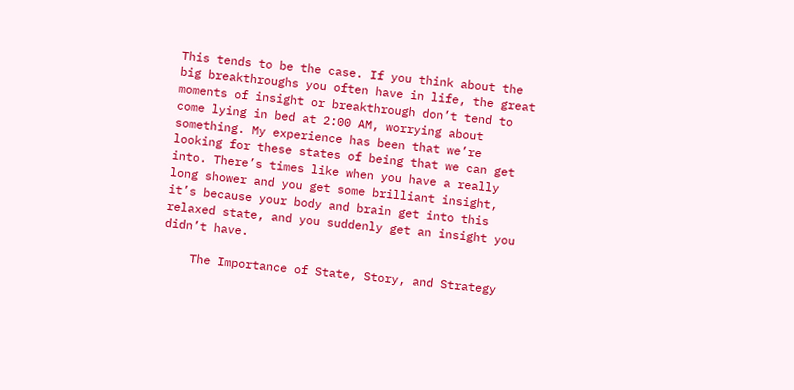This tends to be the case. If you think about the big breakthroughs you often have in life, the great moments of insight or breakthrough don’t tend to come lying in bed at 2:00 AM, worrying about something. My experience has been that we’re looking for these states of being that we can get into. There’s times like when you have a really long shower and you get some brilliant insight, it’s because your body and brain get into this relaxed state, and you suddenly get an insight you didn’t have.

    The Importance of State, Story, and Strategy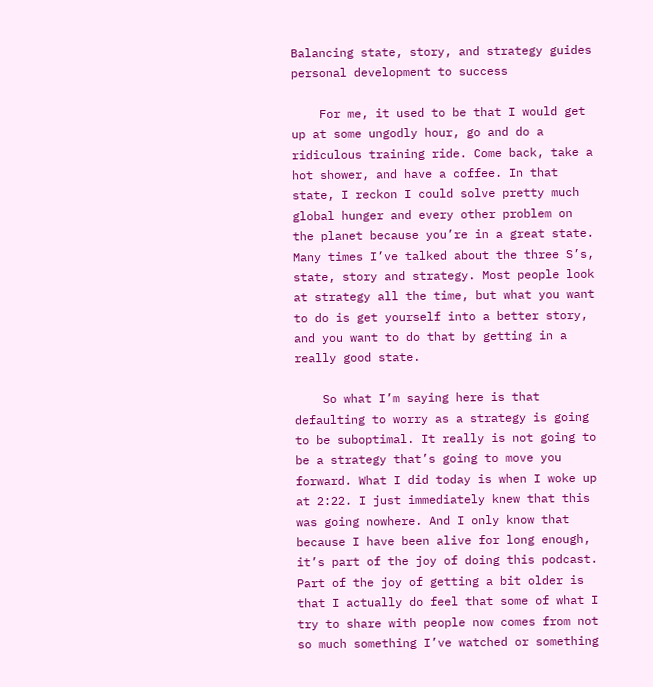Balancing state, story, and strategy guides personal development to success

    For me, it used to be that I would get up at some ungodly hour, go and do a ridiculous training ride. Come back, take a hot shower, and have a coffee. In that state, I reckon I could solve pretty much global hunger and every other problem on the planet because you’re in a great state. Many times I’ve talked about the three S’s, state, story and strategy. Most people look at strategy all the time, but what you want to do is get yourself into a better story, and you want to do that by getting in a really good state.

    So what I’m saying here is that defaulting to worry as a strategy is going to be suboptimal. It really is not going to be a strategy that’s going to move you forward. What I did today is when I woke up at 2:22. I just immediately knew that this was going nowhere. And I only know that because I have been alive for long enough, it’s part of the joy of doing this podcast. Part of the joy of getting a bit older is that I actually do feel that some of what I try to share with people now comes from not so much something I’ve watched or something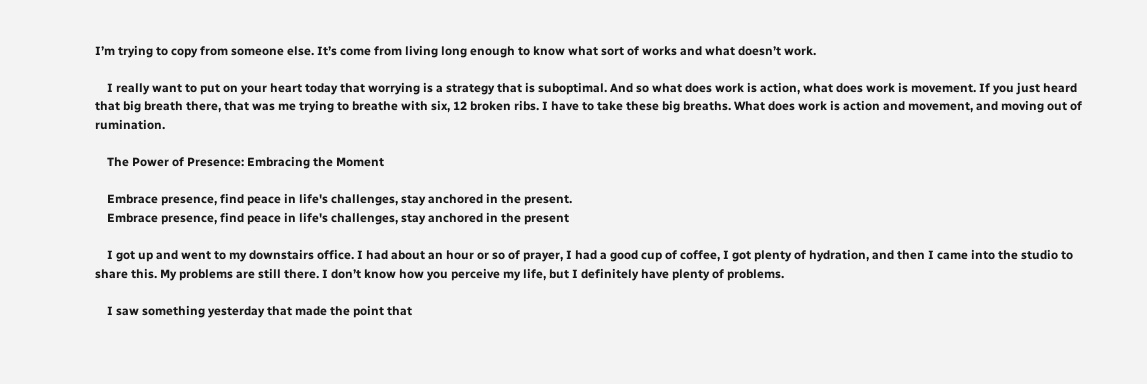I’m trying to copy from someone else. It’s come from living long enough to know what sort of works and what doesn’t work.

    I really want to put on your heart today that worrying is a strategy that is suboptimal. And so what does work is action, what does work is movement. If you just heard that big breath there, that was me trying to breathe with six, 12 broken ribs. I have to take these big breaths. What does work is action and movement, and moving out of rumination.

    The Power of Presence: Embracing the Moment

    Embrace presence, find peace in life's challenges, stay anchored in the present.
    Embrace presence, find peace in life's challenges, stay anchored in the present

    I got up and went to my downstairs office. I had about an hour or so of prayer, I had a good cup of coffee, I got plenty of hydration, and then I came into the studio to share this. My problems are still there. I don’t know how you perceive my life, but I definitely have plenty of problems.

    I saw something yesterday that made the point that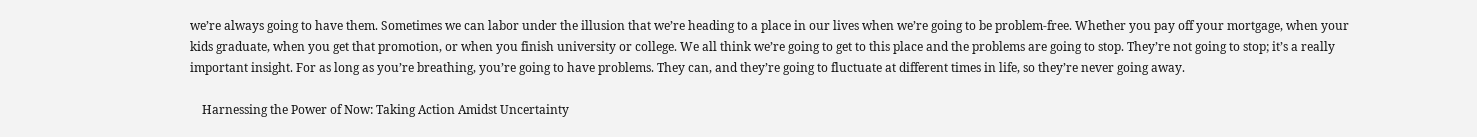we’re always going to have them. Sometimes we can labor under the illusion that we’re heading to a place in our lives when we’re going to be problem-free. Whether you pay off your mortgage, when your kids graduate, when you get that promotion, or when you finish university or college. We all think we’re going to get to this place and the problems are going to stop. They’re not going to stop; it’s a really important insight. For as long as you’re breathing, you’re going to have problems. They can, and they’re going to fluctuate at different times in life, so they’re never going away.

    Harnessing the Power of Now: Taking Action Amidst Uncertainty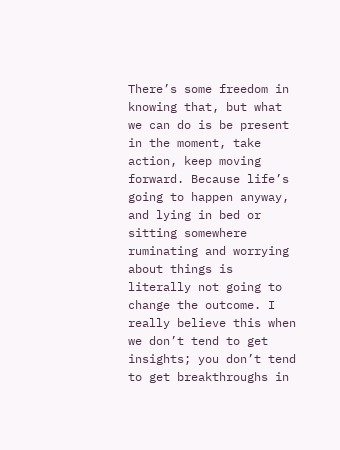There’s some freedom in knowing that, but what we can do is be present in the moment, take action, keep moving forward. Because life’s going to happen anyway, and lying in bed or sitting somewhere ruminating and worrying about things is literally not going to change the outcome. I really believe this when we don’t tend to get insights; you don’t tend to get breakthroughs in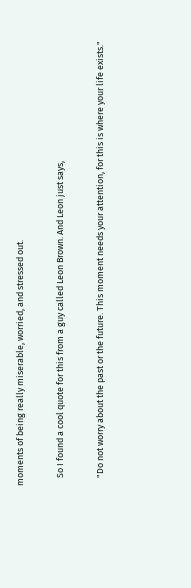moments of being really miserable, worried, and stressed out.

    So I found a cool quote for this from a guy called Leon Brown. And Leon just says,

    "Do not worry about the past or the future. This moment needs your attention, for this is where your life exists."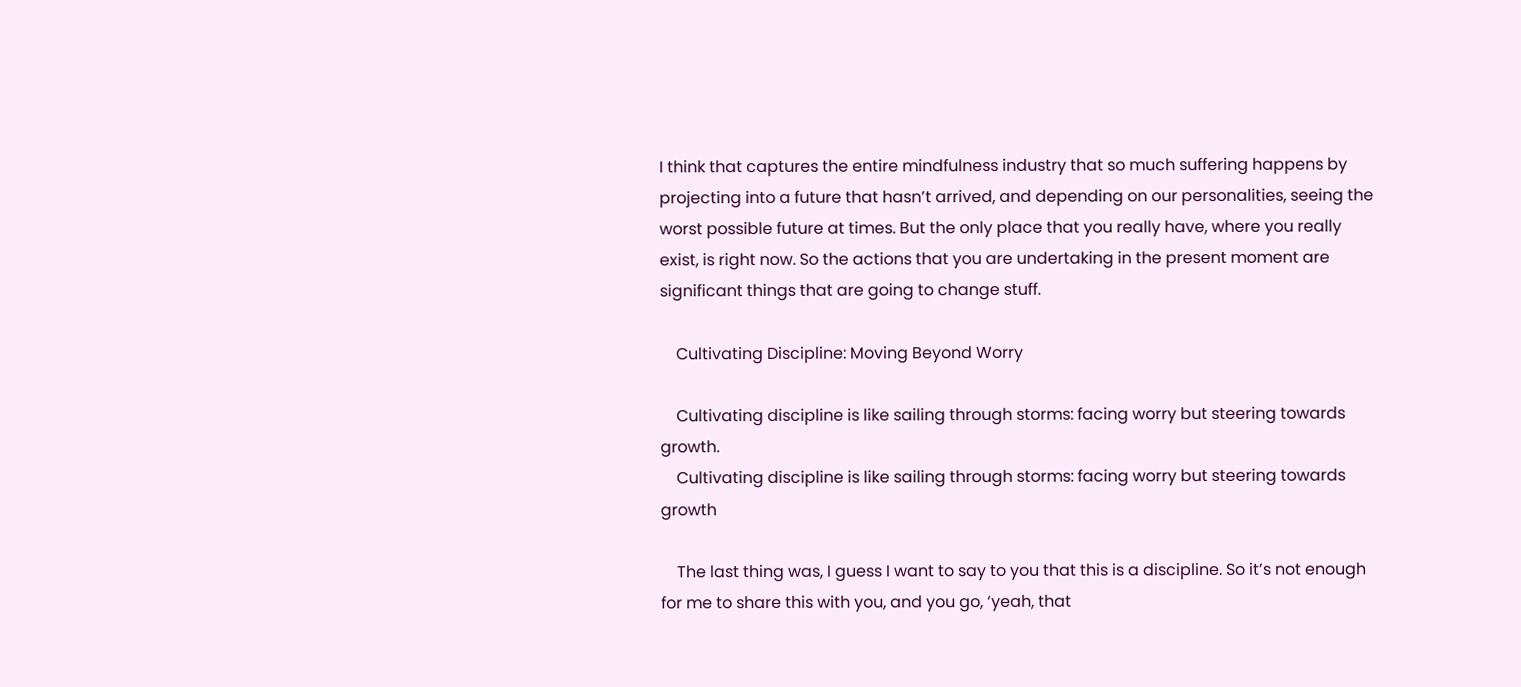I think that captures the entire mindfulness industry that so much suffering happens by projecting into a future that hasn’t arrived, and depending on our personalities, seeing the worst possible future at times. But the only place that you really have, where you really exist, is right now. So the actions that you are undertaking in the present moment are significant things that are going to change stuff.

    Cultivating Discipline: Moving Beyond Worry

    Cultivating discipline is like sailing through storms: facing worry but steering towards growth.
    Cultivating discipline is like sailing through storms: facing worry but steering towards growth

    The last thing was, I guess I want to say to you that this is a discipline. So it’s not enough for me to share this with you, and you go, ‘yeah, that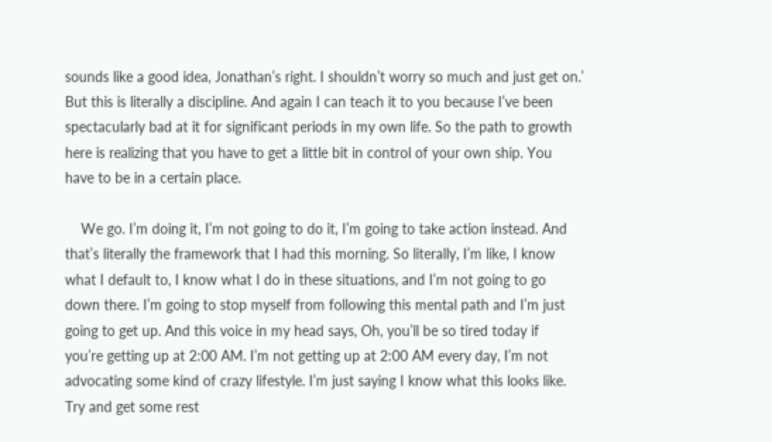sounds like a good idea, Jonathan’s right. I shouldn’t worry so much and just get on.’ But this is literally a discipline. And again I can teach it to you because I’ve been spectacularly bad at it for significant periods in my own life. So the path to growth here is realizing that you have to get a little bit in control of your own ship. You have to be in a certain place.

    We go. I’m doing it, I’m not going to do it, I’m going to take action instead. And that’s literally the framework that I had this morning. So literally, I’m like, I know what I default to, I know what I do in these situations, and I’m not going to go down there. I’m going to stop myself from following this mental path and I’m just going to get up. And this voice in my head says, Oh, you’ll be so tired today if  you’re getting up at 2:00 AM. I’m not getting up at 2:00 AM every day, I’m not advocating some kind of crazy lifestyle. I’m just saying I know what this looks like. Try and get some rest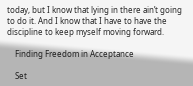today, but I know that lying in there ain’t going to do it. And I know that I have to have the discipline to keep myself moving forward.

    Finding Freedom in Acceptance

    Set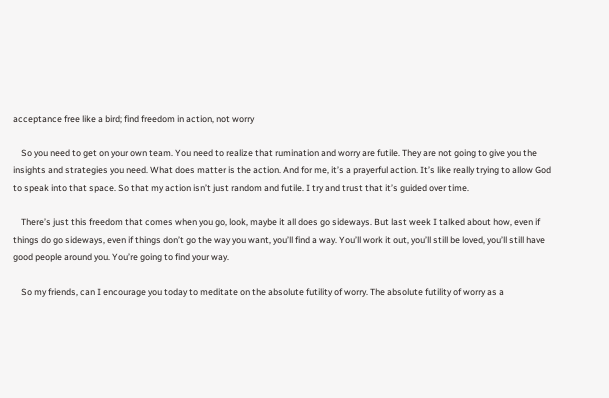acceptance free like a bird; find freedom in action, not worry

    So you need to get on your own team. You need to realize that rumination and worry are futile. They are not going to give you the insights and strategies you need. What does matter is the action. And for me, it’s a prayerful action. It’s like really trying to allow God to speak into that space. So that my action isn’t just random and futile. I try and trust that it’s guided over time.

    There’s just this freedom that comes when you go, look, maybe it all does go sideways. But last week I talked about how, even if things do go sideways, even if things don’t go the way you want, you’ll find a way. You’ll work it out, you’ll still be loved, you’ll still have good people around you. You’re going to find your way.

    So my friends, can I encourage you today to meditate on the absolute futility of worry. The absolute futility of worry as a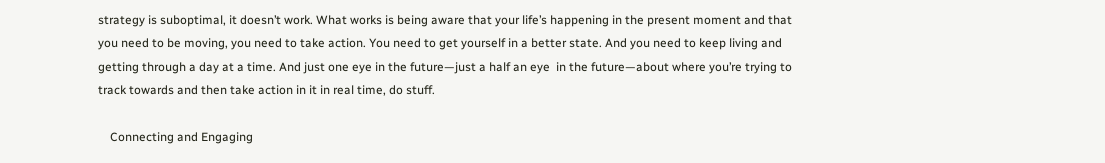strategy is suboptimal, it doesn’t work. What works is being aware that your life’s happening in the present moment and that you need to be moving, you need to take action. You need to get yourself in a better state. And you need to keep living and getting through a day at a time. And just one eye in the future—just a half an eye  in the future—about where you’re trying to track towards and then take action in it in real time, do stuff.

    Connecting and Engaging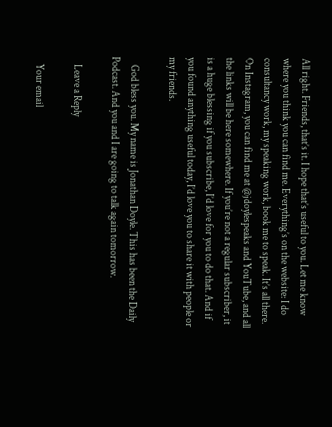All right. Friends, that’s it. I hope that’s useful to you. Let me know where you think you can find me. Everything’s on the website: I do consultancy work, my speaking work, book me to speak. It’s all there. On Instagram, you can find me at @jdoylespeaks and YouTube, and all the links will be here somewhere. If you’re not a regular subscriber, it is a huge blessing if you subscribe, I’d love for you to do that. And if you found anything useful today, I’d love you to share it with people or my friends.

    God bless you. My name is Jonathan Doyle. This has been the Daily Podcast. And you and I are going to talk again tomorrow.

    Leave a Reply

    Your email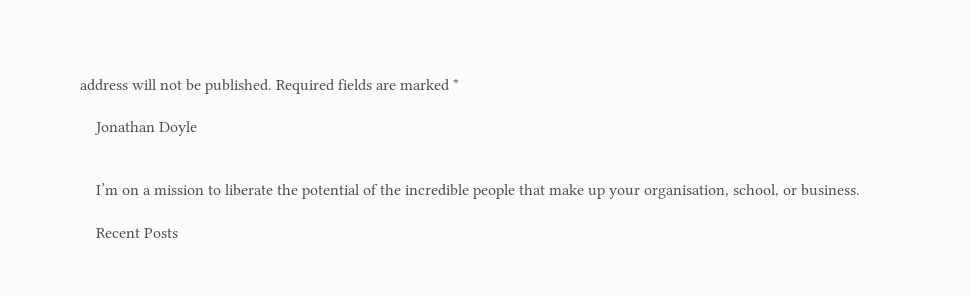address will not be published. Required fields are marked *

    Jonathan Doyle


    I’m on a mission to liberate the potential of the incredible people that make up your organisation, school, or business.

    Recent Posts